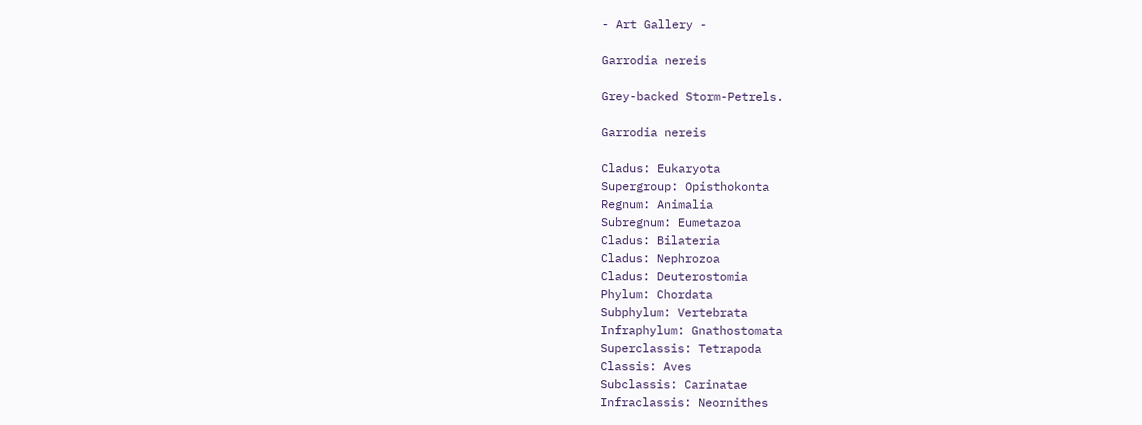- Art Gallery -

Garrodia nereis

Grey-backed Storm-Petrels.

Garrodia nereis

Cladus: Eukaryota
Supergroup: Opisthokonta
Regnum: Animalia
Subregnum: Eumetazoa
Cladus: Bilateria
Cladus: Nephrozoa
Cladus: Deuterostomia
Phylum: Chordata
Subphylum: Vertebrata
Infraphylum: Gnathostomata
Superclassis: Tetrapoda
Classis: Aves
Subclassis: Carinatae
Infraclassis: Neornithes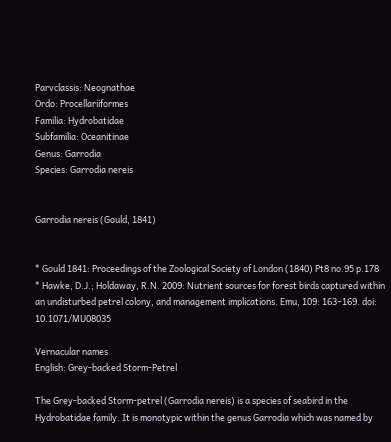Parvclassis: Neognathae
Ordo: Procellariiformes
Familia: Hydrobatidae
Subfamilia: Oceanitinae
Genus: Garrodia
Species: Garrodia nereis


Garrodia nereis (Gould, 1841)


* Gould 1841: Proceedings of the Zoological Society of London (1840) Pt8 no.95 p.178
* Hawke, D.J.; Holdaway, R.N. 2009: Nutrient sources for forest birds captured within an undisturbed petrel colony, and management implications. Emu, 109: 163–169. doi: 10.1071/MU08035

Vernacular names
English: Grey-backed Storm-Petrel

The Grey-backed Storm-petrel (Garrodia nereis) is a species of seabird in the Hydrobatidae family. It is monotypic within the genus Garrodia which was named by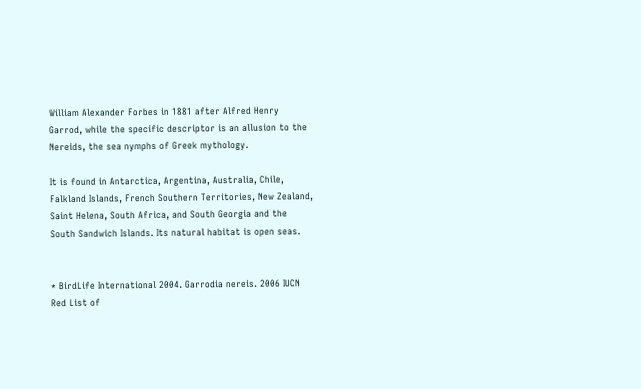William Alexander Forbes in 1881 after Alfred Henry Garrod, while the specific descriptor is an allusion to the Nereids, the sea nymphs of Greek mythology.

It is found in Antarctica, Argentina, Australia, Chile, Falkland Islands, French Southern Territories, New Zealand, Saint Helena, South Africa, and South Georgia and the South Sandwich Islands. Its natural habitat is open seas.


* BirdLife International 2004. Garrodia nereis. 2006 IUCN Red List of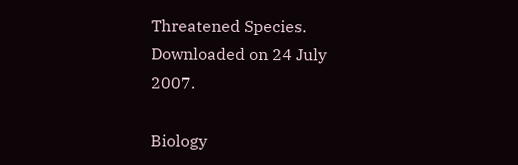Threatened Species. Downloaded on 24 July 2007.

Biology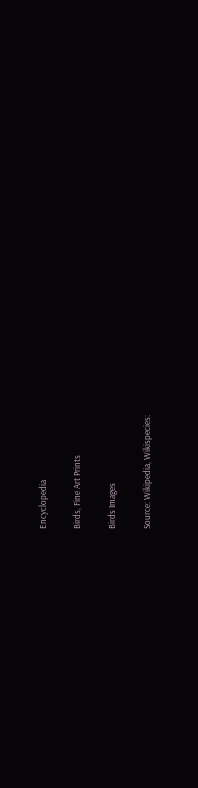Encyclopedia

Birds, Fine Art Prints

Birds Images

Source: Wikipedia, Wikispecies: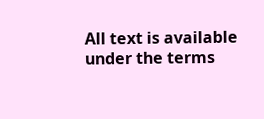All text is available under the terms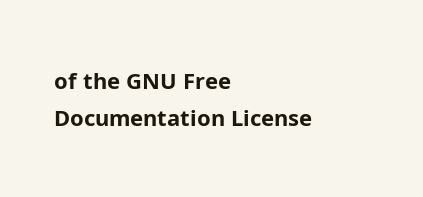of the GNU Free Documentation License